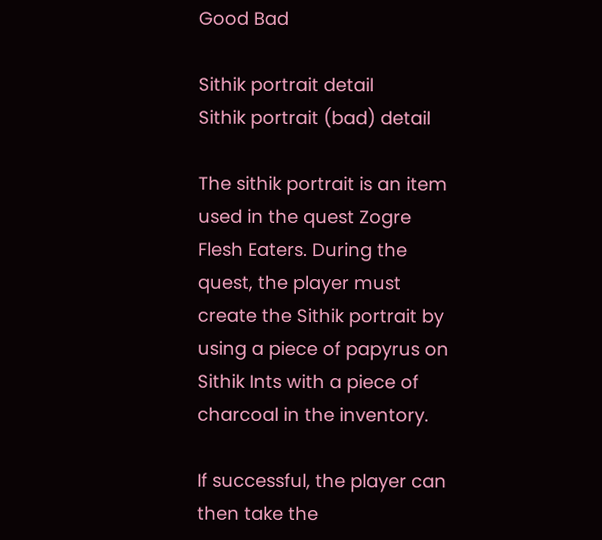Good Bad

Sithik portrait detail
Sithik portrait (bad) detail

The sithik portrait is an item used in the quest Zogre Flesh Eaters. During the quest, the player must create the Sithik portrait by using a piece of papyrus on Sithik Ints with a piece of charcoal in the inventory.

If successful, the player can then take the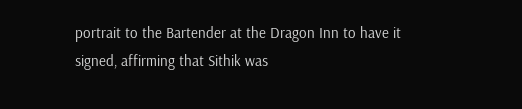portrait to the Bartender at the Dragon Inn to have it signed, affirming that Sithik was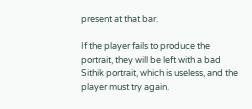present at that bar.

If the player fails to produce the portrait, they will be left with a bad Sithik portrait, which is useless, and the player must try again.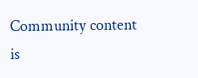Community content is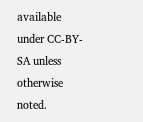available under CC-BY-SA unless otherwise noted.